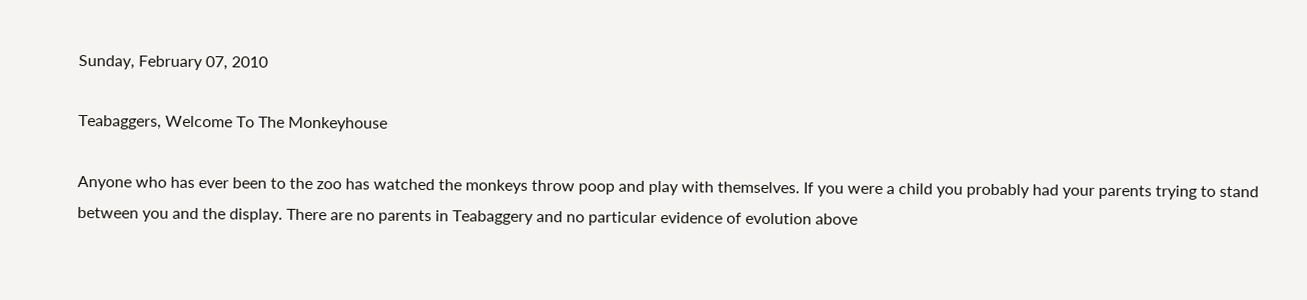Sunday, February 07, 2010

Teabaggers, Welcome To The Monkeyhouse

Anyone who has ever been to the zoo has watched the monkeys throw poop and play with themselves. If you were a child you probably had your parents trying to stand between you and the display. There are no parents in Teabaggery and no particular evidence of evolution above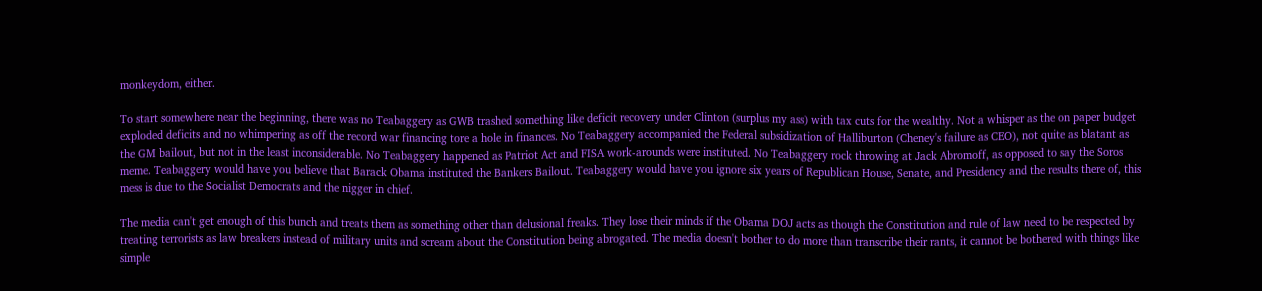monkeydom, either.

To start somewhere near the beginning, there was no Teabaggery as GWB trashed something like deficit recovery under Clinton (surplus my ass) with tax cuts for the wealthy. Not a whisper as the on paper budget exploded deficits and no whimpering as off the record war financing tore a hole in finances. No Teabaggery accompanied the Federal subsidization of Halliburton (Cheney's failure as CEO), not quite as blatant as the GM bailout, but not in the least inconsiderable. No Teabaggery happened as Patriot Act and FISA work-arounds were instituted. No Teabaggery rock throwing at Jack Abromoff, as opposed to say the Soros meme. Teabaggery would have you believe that Barack Obama instituted the Bankers Bailout. Teabaggery would have you ignore six years of Republican House, Senate, and Presidency and the results there of, this mess is due to the Socialist Democrats and the nigger in chief.

The media can't get enough of this bunch and treats them as something other than delusional freaks. They lose their minds if the Obama DOJ acts as though the Constitution and rule of law need to be respected by treating terrorists as law breakers instead of military units and scream about the Constitution being abrogated. The media doesn't bother to do more than transcribe their rants, it cannot be bothered with things like simple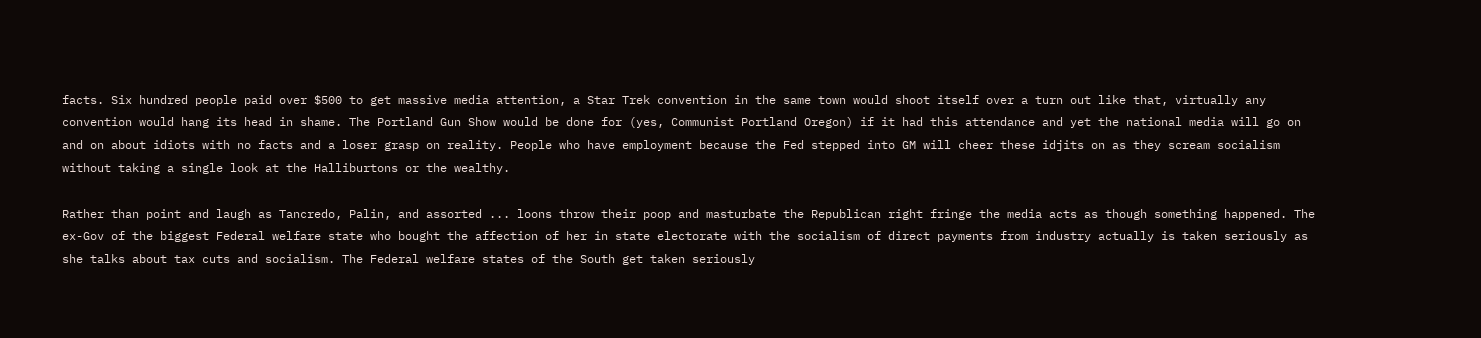facts. Six hundred people paid over $500 to get massive media attention, a Star Trek convention in the same town would shoot itself over a turn out like that, virtually any convention would hang its head in shame. The Portland Gun Show would be done for (yes, Communist Portland Oregon) if it had this attendance and yet the national media will go on and on about idiots with no facts and a loser grasp on reality. People who have employment because the Fed stepped into GM will cheer these idjits on as they scream socialism without taking a single look at the Halliburtons or the wealthy.

Rather than point and laugh as Tancredo, Palin, and assorted ... loons throw their poop and masturbate the Republican right fringe the media acts as though something happened. The ex-Gov of the biggest Federal welfare state who bought the affection of her in state electorate with the socialism of direct payments from industry actually is taken seriously as she talks about tax cuts and socialism. The Federal welfare states of the South get taken seriously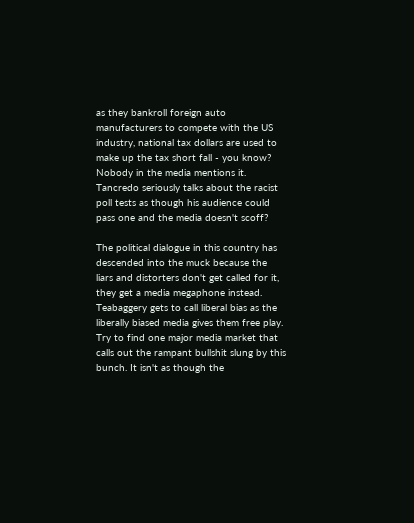as they bankroll foreign auto manufacturers to compete with the US industry, national tax dollars are used to make up the tax short fall - you know? Nobody in the media mentions it. Tancredo seriously talks about the racist poll tests as though his audience could pass one and the media doesn't scoff?

The political dialogue in this country has descended into the muck because the liars and distorters don't get called for it, they get a media megaphone instead. Teabaggery gets to call liberal bias as the liberally biased media gives them free play. Try to find one major media market that calls out the rampant bullshit slung by this bunch. It isn't as though the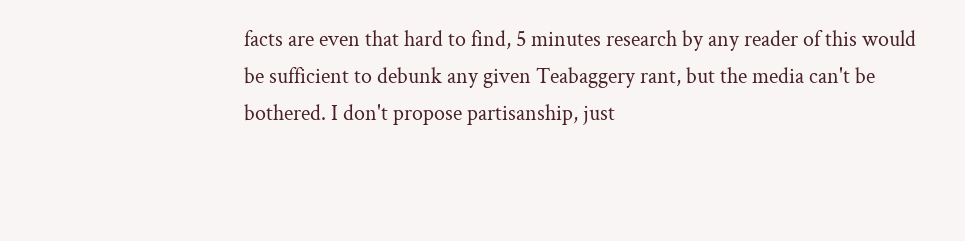facts are even that hard to find, 5 minutes research by any reader of this would be sufficient to debunk any given Teabaggery rant, but the media can't be bothered. I don't propose partisanship, just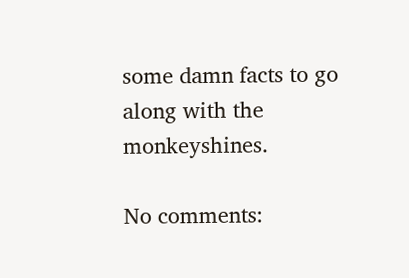some damn facts to go along with the monkeyshines.

No comments: